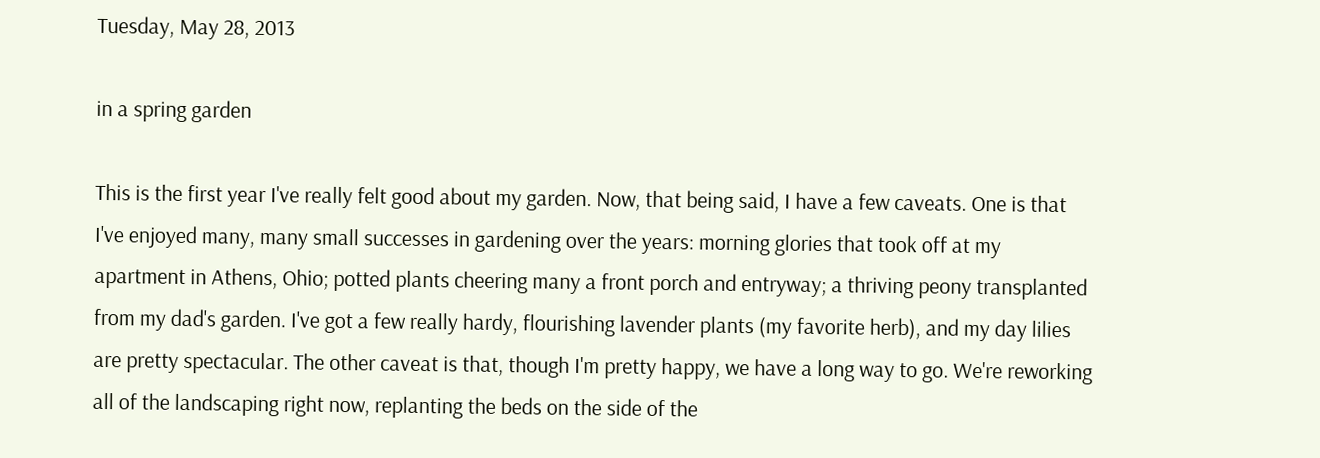Tuesday, May 28, 2013

in a spring garden

This is the first year I've really felt good about my garden. Now, that being said, I have a few caveats. One is that I've enjoyed many, many small successes in gardening over the years: morning glories that took off at my apartment in Athens, Ohio; potted plants cheering many a front porch and entryway; a thriving peony transplanted from my dad's garden. I've got a few really hardy, flourishing lavender plants (my favorite herb), and my day lilies are pretty spectacular. The other caveat is that, though I'm pretty happy, we have a long way to go. We're reworking all of the landscaping right now, replanting the beds on the side of the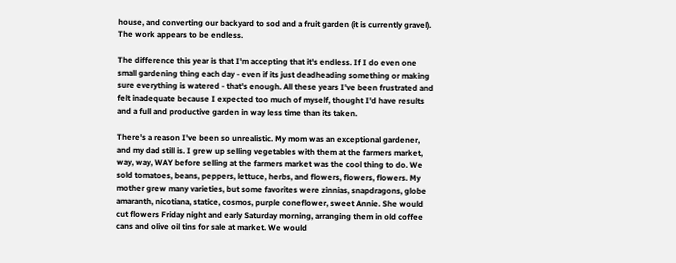house, and converting our backyard to sod and a fruit garden (it is currently gravel). The work appears to be endless.

The difference this year is that I'm accepting that it's endless. If I do even one small gardening thing each day - even if its just deadheading something or making sure everything is watered - that's enough. All these years I've been frustrated and felt inadequate because I expected too much of myself, thought I'd have results and a full and productive garden in way less time than its taken.

There's a reason I've been so unrealistic. My mom was an exceptional gardener, and my dad still is. I grew up selling vegetables with them at the farmers market, way, way, WAY before selling at the farmers market was the cool thing to do. We sold tomatoes, beans, peppers, lettuce, herbs, and flowers, flowers, flowers. My mother grew many varieties, but some favorites were zinnias, snapdragons, globe amaranth, nicotiana, statice, cosmos, purple coneflower, sweet Annie. She would cut flowers Friday night and early Saturday morning, arranging them in old coffee cans and olive oil tins for sale at market. We would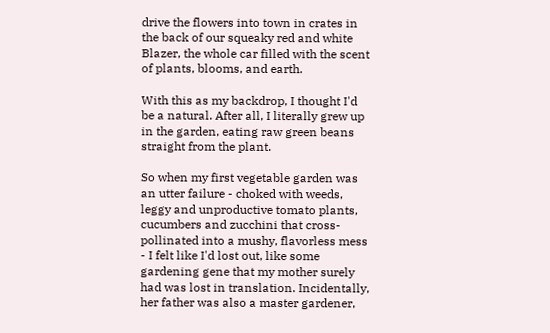drive the flowers into town in crates in the back of our squeaky red and white Blazer, the whole car filled with the scent of plants, blooms, and earth.

With this as my backdrop, I thought I'd be a natural. After all, I literally grew up in the garden, eating raw green beans straight from the plant.

So when my first vegetable garden was an utter failure - choked with weeds, leggy and unproductive tomato plants, cucumbers and zucchini that cross-pollinated into a mushy, flavorless mess - I felt like I'd lost out, like some gardening gene that my mother surely had was lost in translation. Incidentally, her father was also a master gardener,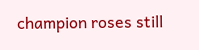champion roses still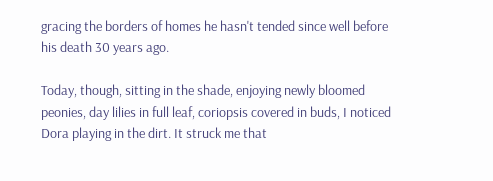gracing the borders of homes he hasn't tended since well before his death 30 years ago.

Today, though, sitting in the shade, enjoying newly bloomed peonies, day lilies in full leaf, coriopsis covered in buds, I noticed Dora playing in the dirt. It struck me that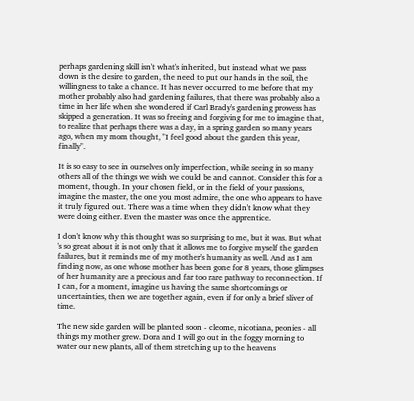perhaps gardening skill isn't what's inherited, but instead what we pass down is the desire to garden, the need to put our hands in the soil, the willingness to take a chance. It has never occurred to me before that my mother probably also had gardening failures, that there was probably also a time in her life when she wondered if Carl Brady's gardening prowess has skipped a generation. It was so freeing and forgiving for me to imagine that, to realize that perhaps there was a day, in a spring garden so many years ago, when my mom thought, "I feel good about the garden this year, finally".

It is so easy to see in ourselves only imperfection, while seeing in so many others all of the things we wish we could be and cannot. Consider this for a moment, though. In your chosen field, or in the field of your passions, imagine the master, the one you most admire, the one who appears to have it truly figured out. There was a time when they didn't know what they were doing either. Even the master was once the apprentice.

I don't know why this thought was so surprising to me, but it was. But what 's so great about it is not only that it allows me to forgive myself the garden failures, but it reminds me of my mother's humanity as well. And as I am finding now, as one whose mother has been gone for 8 years, those glimpses of her humanity are a precious and far too rare pathway to reconnection. If I can, for a moment, imagine us having the same shortcomings or uncertainties, then we are together again, even if for only a brief sliver of time.

The new side garden will be planted soon - cleome, nicotiana, peonies - all things my mother grew. Dora and I will go out in the foggy morning to water our new plants, all of them stretching up to the heavens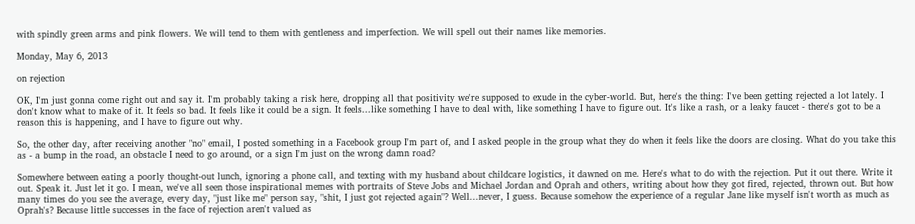with spindly green arms and pink flowers. We will tend to them with gentleness and imperfection. We will spell out their names like memories.

Monday, May 6, 2013

on rejection

OK, I'm just gonna come right out and say it. I'm probably taking a risk here, dropping all that positivity we're supposed to exude in the cyber-world. But, here's the thing: I've been getting rejected a lot lately. I don't know what to make of it. It feels so bad. It feels like it could be a sign. It feels...like something I have to deal with, like something I have to figure out. It's like a rash, or a leaky faucet - there's got to be a reason this is happening, and I have to figure out why.

So, the other day, after receiving another "no" email, I posted something in a Facebook group I'm part of, and I asked people in the group what they do when it feels like the doors are closing. What do you take this as - a bump in the road, an obstacle I need to go around, or a sign I'm just on the wrong damn road?

Somewhere between eating a poorly thought-out lunch, ignoring a phone call, and texting with my husband about childcare logistics, it dawned on me. Here's what to do with the rejection. Put it out there. Write it out. Speak it. Just let it go. I mean, we've all seen those inspirational memes with portraits of Steve Jobs and Michael Jordan and Oprah and others, writing about how they got fired, rejected, thrown out. But how many times do you see the average, every day, "just like me" person say, "shit, I just got rejected again"? Well...never, I guess. Because somehow the experience of a regular Jane like myself isn't worth as much as Oprah's? Because little successes in the face of rejection aren't valued as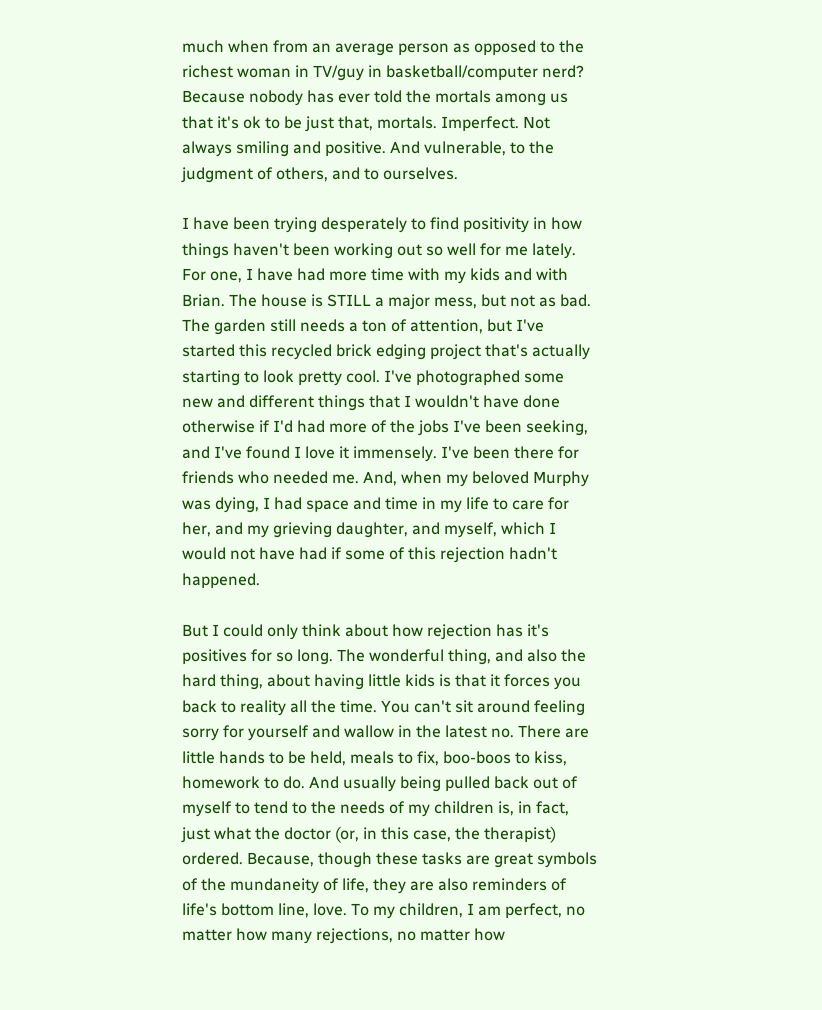much when from an average person as opposed to the richest woman in TV/guy in basketball/computer nerd? Because nobody has ever told the mortals among us that it's ok to be just that, mortals. Imperfect. Not always smiling and positive. And vulnerable, to the judgment of others, and to ourselves.

I have been trying desperately to find positivity in how things haven't been working out so well for me lately. For one, I have had more time with my kids and with Brian. The house is STILL a major mess, but not as bad. The garden still needs a ton of attention, but I've started this recycled brick edging project that's actually starting to look pretty cool. I've photographed some new and different things that I wouldn't have done otherwise if I'd had more of the jobs I've been seeking, and I've found I love it immensely. I've been there for friends who needed me. And, when my beloved Murphy was dying, I had space and time in my life to care for her, and my grieving daughter, and myself, which I would not have had if some of this rejection hadn't happened.

But I could only think about how rejection has it's positives for so long. The wonderful thing, and also the hard thing, about having little kids is that it forces you back to reality all the time. You can't sit around feeling sorry for yourself and wallow in the latest no. There are little hands to be held, meals to fix, boo-boos to kiss, homework to do. And usually being pulled back out of myself to tend to the needs of my children is, in fact, just what the doctor (or, in this case, the therapist) ordered. Because, though these tasks are great symbols of the mundaneity of life, they are also reminders of life's bottom line, love. To my children, I am perfect, no matter how many rejections, no matter how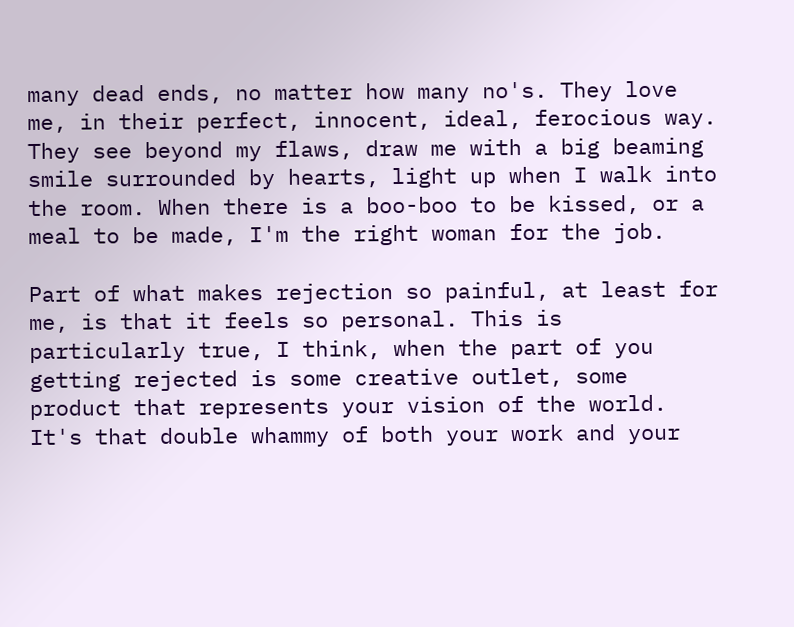many dead ends, no matter how many no's. They love me, in their perfect, innocent, ideal, ferocious way. They see beyond my flaws, draw me with a big beaming smile surrounded by hearts, light up when I walk into the room. When there is a boo-boo to be kissed, or a meal to be made, I'm the right woman for the job.

Part of what makes rejection so painful, at least for me, is that it feels so personal. This is particularly true, I think, when the part of you getting rejected is some creative outlet, some product that represents your vision of the world. It's that double whammy of both your work and your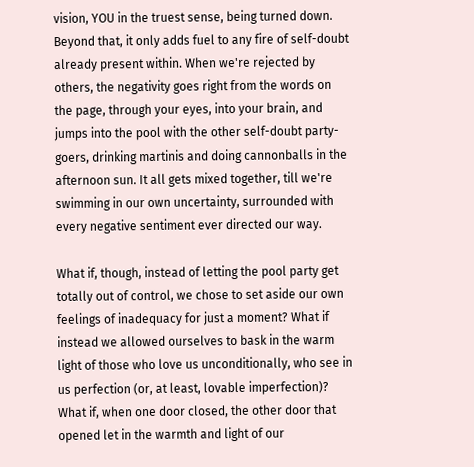vision, YOU in the truest sense, being turned down. Beyond that, it only adds fuel to any fire of self-doubt already present within. When we're rejected by others, the negativity goes right from the words on the page, through your eyes, into your brain, and jumps into the pool with the other self-doubt party-goers, drinking martinis and doing cannonballs in the afternoon sun. It all gets mixed together, till we're swimming in our own uncertainty, surrounded with every negative sentiment ever directed our way.

What if, though, instead of letting the pool party get totally out of control, we chose to set aside our own feelings of inadequacy for just a moment? What if instead we allowed ourselves to bask in the warm light of those who love us unconditionally, who see in us perfection (or, at least, lovable imperfection)? What if, when one door closed, the other door that opened let in the warmth and light of our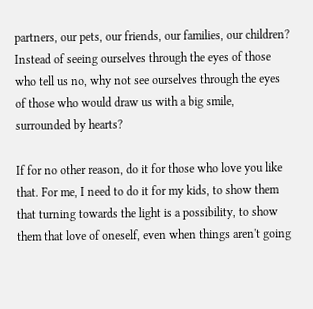partners, our pets, our friends, our families, our children? Instead of seeing ourselves through the eyes of those who tell us no, why not see ourselves through the eyes of those who would draw us with a big smile, surrounded by hearts?

If for no other reason, do it for those who love you like that. For me, I need to do it for my kids, to show them that turning towards the light is a possibility, to show them that love of oneself, even when things aren't going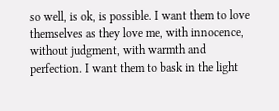so well, is ok, is possible. I want them to love themselves as they love me, with innocence, without judgment, with warmth and perfection. I want them to bask in the light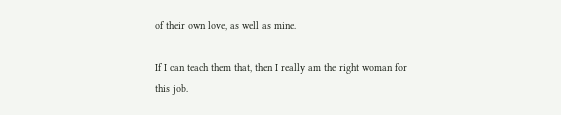of their own love, as well as mine.

If I can teach them that, then I really am the right woman for this job.